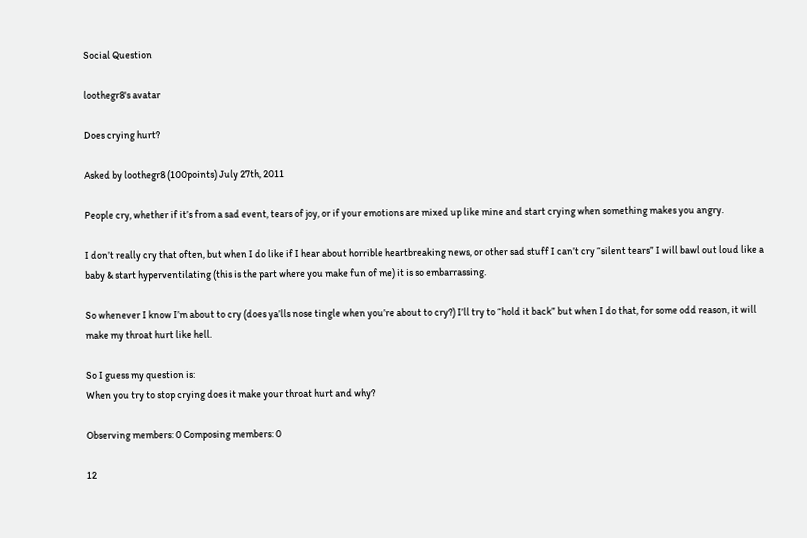Social Question

loothegr8's avatar

Does crying hurt?

Asked by loothegr8 (100points) July 27th, 2011

People cry, whether if it’s from a sad event, tears of joy, or if your emotions are mixed up like mine and start crying when something makes you angry.

I don’t really cry that often, but when I do like if I hear about horrible heartbreaking news, or other sad stuff I can’t cry “silent tears” I will bawl out loud like a baby & start hyperventilating (this is the part where you make fun of me) it is so embarrassing.

So whenever I know I’m about to cry (does ya’lls nose tingle when you’re about to cry?) I’ll try to “hold it back” but when I do that, for some odd reason, it will make my throat hurt like hell.

So I guess my question is:
When you try to stop crying does it make your throat hurt and why?

Observing members: 0 Composing members: 0

12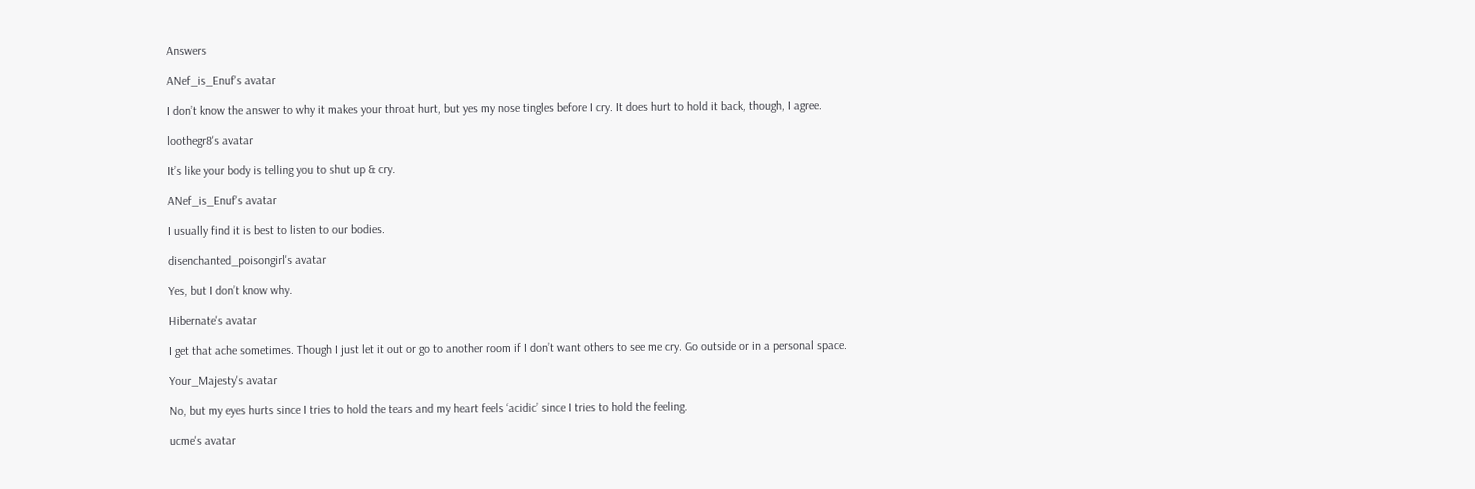Answers

ANef_is_Enuf's avatar

I don’t know the answer to why it makes your throat hurt, but yes my nose tingles before I cry. It does hurt to hold it back, though, I agree.

loothegr8's avatar

It’s like your body is telling you to shut up & cry.

ANef_is_Enuf's avatar

I usually find it is best to listen to our bodies.

disenchanted_poisongirl's avatar

Yes, but I don’t know why.

Hibernate's avatar

I get that ache sometimes. Though I just let it out or go to another room if I don’t want others to see me cry. Go outside or in a personal space.

Your_Majesty's avatar

No, but my eyes hurts since I tries to hold the tears and my heart feels ‘acidic’ since I tries to hold the feeling.

ucme's avatar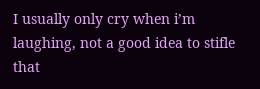I usually only cry when i’m laughing, not a good idea to stifle that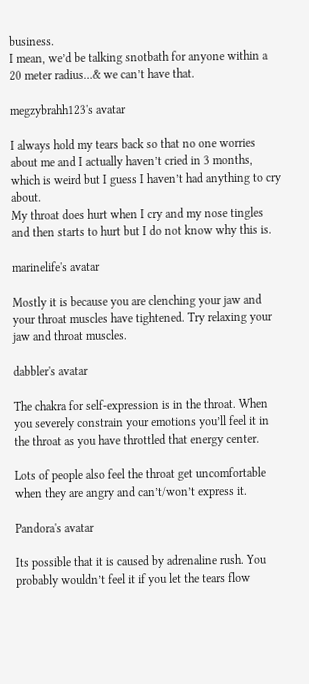business.
I mean, we’d be talking snotbath for anyone within a 20 meter radius…& we can’t have that.

megzybrahh123's avatar

I always hold my tears back so that no one worries about me and I actually haven’t cried in 3 months, which is weird but I guess I haven’t had anything to cry about.
My throat does hurt when I cry and my nose tingles and then starts to hurt but I do not know why this is.

marinelife's avatar

Mostly it is because you are clenching your jaw and your throat muscles have tightened. Try relaxing your jaw and throat muscles.

dabbler's avatar

The chakra for self-expression is in the throat. When you severely constrain your emotions you’ll feel it in the throat as you have throttled that energy center.

Lots of people also feel the throat get uncomfortable when they are angry and can’t/won’t express it.

Pandora's avatar

Its possible that it is caused by adrenaline rush. You probably wouldn’t feel it if you let the tears flow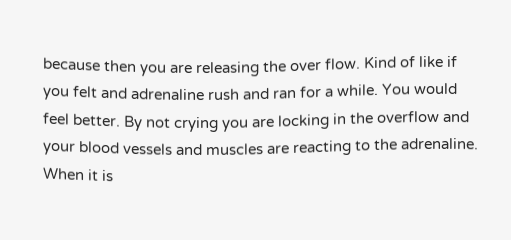because then you are releasing the over flow. Kind of like if you felt and adrenaline rush and ran for a while. You would feel better. By not crying you are locking in the overflow and your blood vessels and muscles are reacting to the adrenaline.
When it is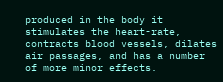produced in the body it stimulates the heart-rate, contracts blood vessels, dilates air passages, and has a number of more minor effects.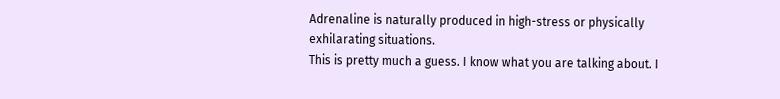Adrenaline is naturally produced in high-stress or physically exhilarating situations.
This is pretty much a guess. I know what you are talking about. I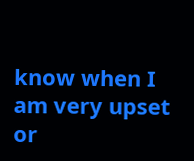know when I am very upset or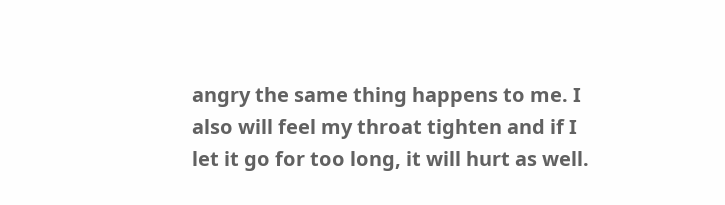angry the same thing happens to me. I also will feel my throat tighten and if I let it go for too long, it will hurt as well.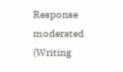Response moderated (Writing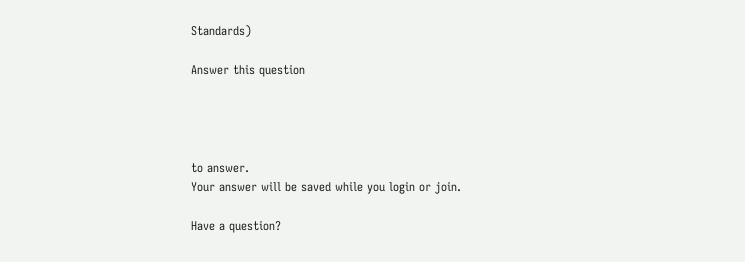Standards)

Answer this question




to answer.
Your answer will be saved while you login or join.

Have a question?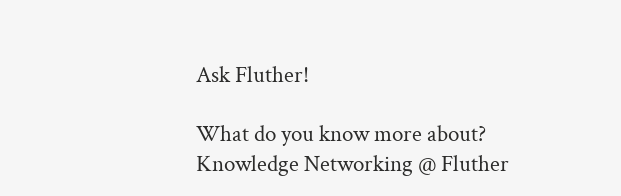Ask Fluther!

What do you know more about?
Knowledge Networking @ Fluther